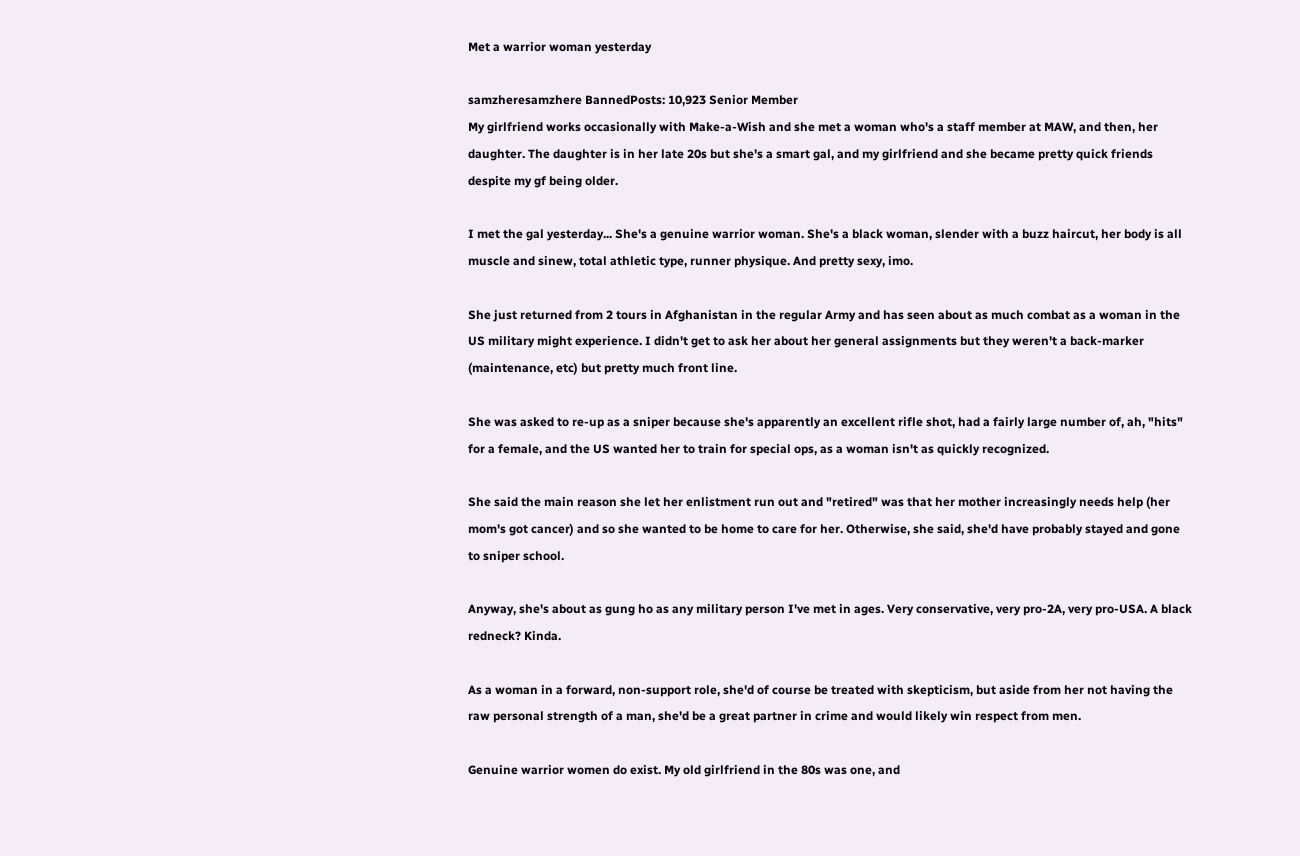Met a warrior woman yesterday

samzheresamzhere BannedPosts: 10,923 Senior Member
My girlfriend works occasionally with Make-a-Wish and she met a woman who's a staff member at MAW, and then, her daughter. The daughter is in her late 20s but she's a smart gal, and my girlfriend and she became pretty quick friends despite my gf being older.

I met the gal yesterday... She's a genuine warrior woman. She's a black woman, slender with a buzz haircut, her body is all muscle and sinew, total athletic type, runner physique. And pretty sexy, imo.

She just returned from 2 tours in Afghanistan in the regular Army and has seen about as much combat as a woman in the US military might experience. I didn't get to ask her about her general assignments but they weren't a back-marker (maintenance, etc) but pretty much front line.

She was asked to re-up as a sniper because she's apparently an excellent rifle shot, had a fairly large number of, ah, "hits" for a female, and the US wanted her to train for special ops, as a woman isn't as quickly recognized.

She said the main reason she let her enlistment run out and "retired" was that her mother increasingly needs help (her mom's got cancer) and so she wanted to be home to care for her. Otherwise, she said, she'd have probably stayed and gone to sniper school.

Anyway, she's about as gung ho as any military person I've met in ages. Very conservative, very pro-2A, very pro-USA. A black redneck? Kinda.

As a woman in a forward, non-support role, she'd of course be treated with skepticism, but aside from her not having the raw personal strength of a man, she'd be a great partner in crime and would likely win respect from men.

Genuine warrior women do exist. My old girlfriend in the 80s was one, and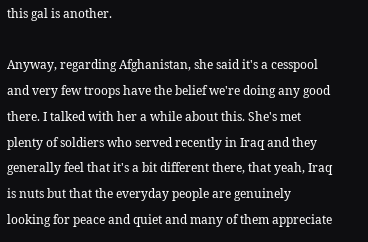this gal is another.

Anyway, regarding Afghanistan, she said it's a cesspool and very few troops have the belief we're doing any good there. I talked with her a while about this. She's met plenty of soldiers who served recently in Iraq and they generally feel that it's a bit different there, that yeah, Iraq is nuts but that the everyday people are genuinely looking for peace and quiet and many of them appreciate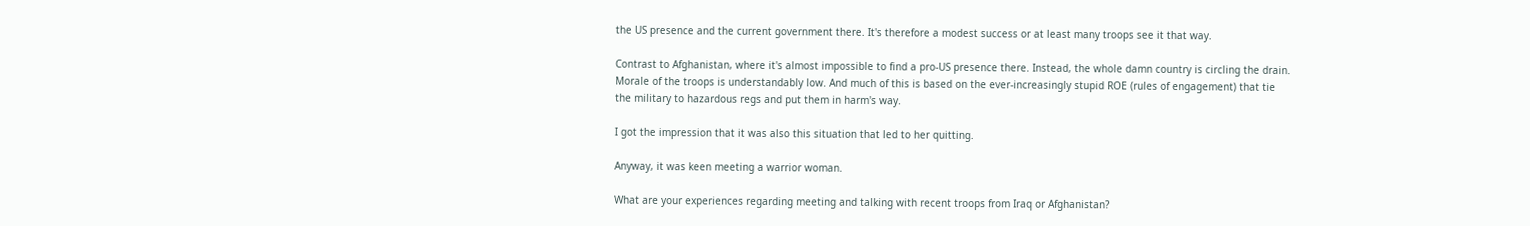the US presence and the current government there. It's therefore a modest success or at least many troops see it that way.

Contrast to Afghanistan, where it's almost impossible to find a pro-US presence there. Instead, the whole damn country is circling the drain. Morale of the troops is understandably low. And much of this is based on the ever-increasingly stupid ROE (rules of engagement) that tie the military to hazardous regs and put them in harm's way.

I got the impression that it was also this situation that led to her quitting.

Anyway, it was keen meeting a warrior woman.

What are your experiences regarding meeting and talking with recent troops from Iraq or Afghanistan?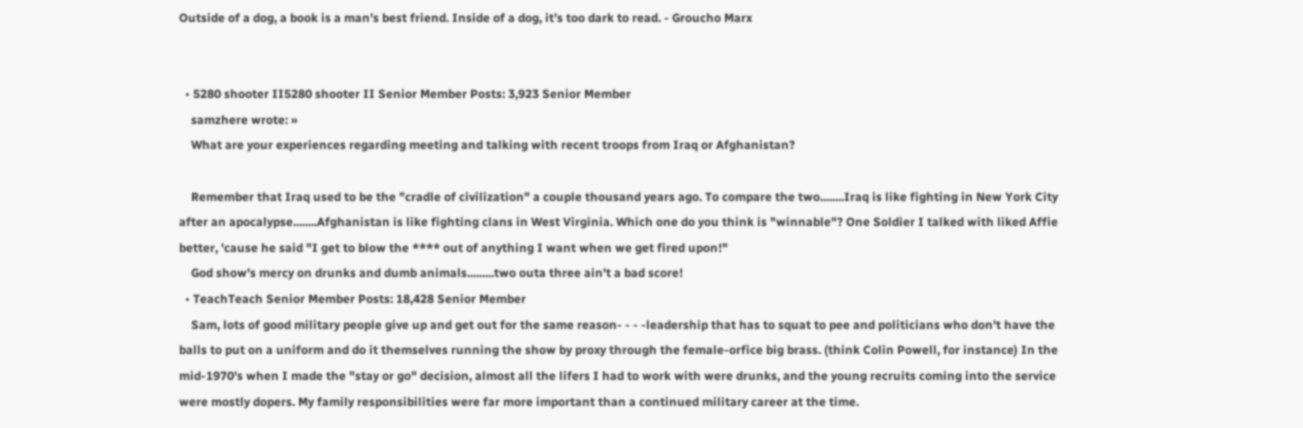Outside of a dog, a book is a man’s best friend. Inside of a dog, it’s too dark to read. - Groucho Marx


  • 5280 shooter II5280 shooter II Senior Member Posts: 3,923 Senior Member
    samzhere wrote: »
    What are your experiences regarding meeting and talking with recent troops from Iraq or Afghanistan?

    Remember that Iraq used to be the "cradle of civilization" a couple thousand years ago. To compare the two........Iraq is like fighting in New York City after an apocalypse........Afghanistan is like fighting clans in West Virginia. Which one do you think is "winnable"? One Soldier I talked with liked Affie better, 'cause he said "I get to blow the **** out of anything I want when we get fired upon!"
    God show's mercy on drunks and dumb animals.........two outa three ain't a bad score!
  • TeachTeach Senior Member Posts: 18,428 Senior Member
    Sam, lots of good military people give up and get out for the same reason- - - -leadership that has to squat to pee and politicians who don't have the balls to put on a uniform and do it themselves running the show by proxy through the female-orfice big brass. (think Colin Powell, for instance) In the mid-1970's when I made the "stay or go" decision, almost all the lifers I had to work with were drunks, and the young recruits coming into the service were mostly dopers. My family responsibilities were far more important than a continued military career at the time.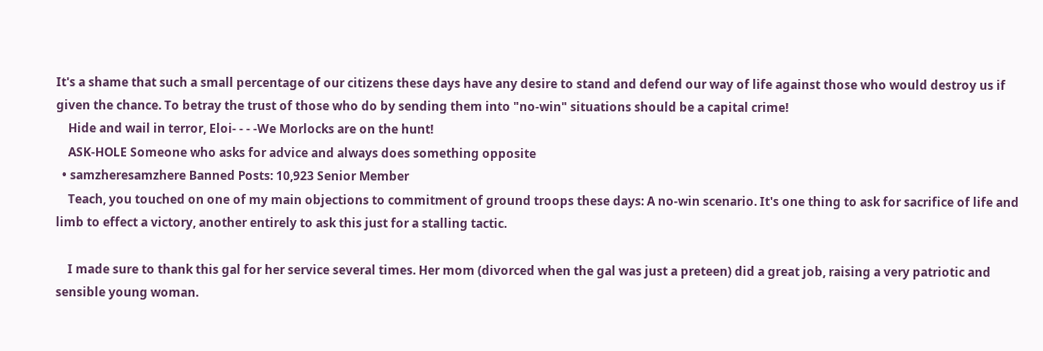It's a shame that such a small percentage of our citizens these days have any desire to stand and defend our way of life against those who would destroy us if given the chance. To betray the trust of those who do by sending them into "no-win" situations should be a capital crime!
    Hide and wail in terror, Eloi- - - -We Morlocks are on the hunt!
    ASK-HOLE Someone who asks for advice and always does something opposite
  • samzheresamzhere Banned Posts: 10,923 Senior Member
    Teach, you touched on one of my main objections to commitment of ground troops these days: A no-win scenario. It's one thing to ask for sacrifice of life and limb to effect a victory, another entirely to ask this just for a stalling tactic.

    I made sure to thank this gal for her service several times. Her mom (divorced when the gal was just a preteen) did a great job, raising a very patriotic and sensible young woman.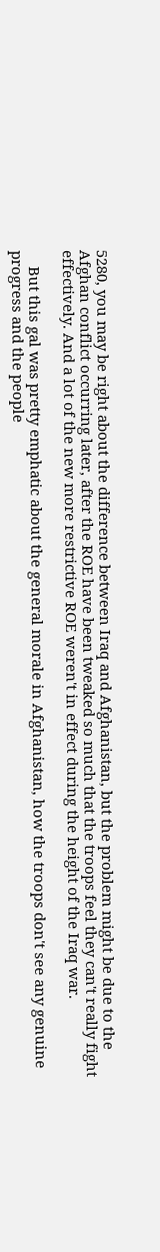5280, you may be right about the difference between Iraq and Afghanistan, but the problem might be due to the Afghan conflict occurring later, after the ROE have been tweaked so much that the troops feel they can't really fight effectively. And a lot of the new more restrictive ROE weren't in effect during the height of the Iraq war.

    But this gal was pretty emphatic about the general morale in Afghanistan, how the troops don't see any genuine progress and the people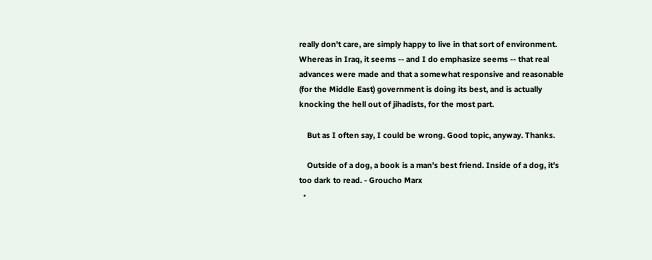really don't care, are simply happy to live in that sort of environment. Whereas in Iraq, it seems -- and I do emphasize seems -- that real advances were made and that a somewhat responsive and reasonable (for the Middle East) government is doing its best, and is actually knocking the hell out of jihadists, for the most part.

    But as I often say, I could be wrong. Good topic, anyway. Thanks.

    Outside of a dog, a book is a man’s best friend. Inside of a dog, it’s too dark to read. - Groucho Marx
  •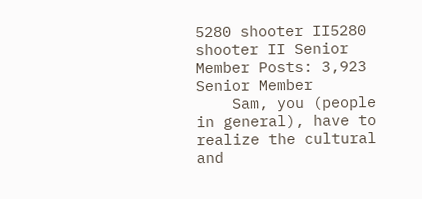5280 shooter II5280 shooter II Senior Member Posts: 3,923 Senior Member
    Sam, you (people in general), have to realize the cultural and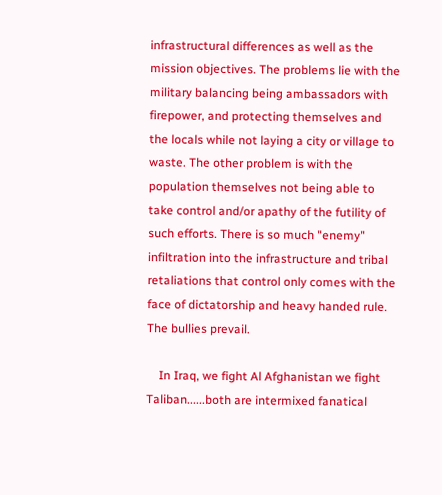infrastructural differences as well as the mission objectives. The problems lie with the military balancing being ambassadors with firepower, and protecting themselves and the locals while not laying a city or village to waste. The other problem is with the population themselves not being able to take control and/or apathy of the futility of such efforts. There is so much "enemy" infiltration into the infrastructure and tribal retaliations that control only comes with the face of dictatorship and heavy handed rule. The bullies prevail.

    In Iraq, we fight Al Afghanistan we fight Taliban......both are intermixed fanatical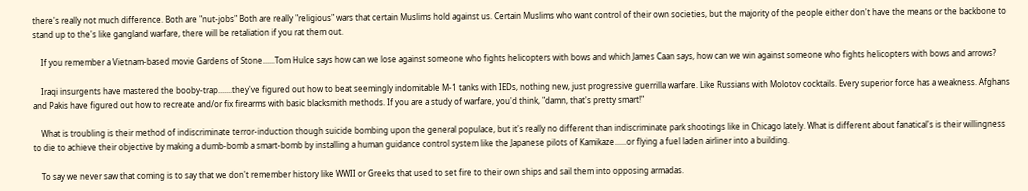there's really not much difference. Both are "nut-jobs" Both are really "religious" wars that certain Muslims hold against us. Certain Muslims who want control of their own societies, but the majority of the people either don't have the means or the backbone to stand up to the's like gangland warfare, there will be retaliation if you rat them out.

    If you remember a Vietnam-based movie Gardens of Stone......Tom Hulce says how can we lose against someone who fights helicopters with bows and which James Caan says, how can we win against someone who fights helicopters with bows and arrows?

    Iraqi insurgents have mastered the booby-trap.......they've figured out how to beat seemingly indomitable M-1 tanks with IEDs, nothing new, just progressive guerrilla warfare. Like Russians with Molotov cocktails. Every superior force has a weakness. Afghans and Pakis have figured out how to recreate and/or fix firearms with basic blacksmith methods. If you are a study of warfare, you'd think, "damn, that's pretty smart!"

    What is troubling is their method of indiscriminate terror-induction though suicide bombing upon the general populace, but it's really no different than indiscriminate park shootings like in Chicago lately. What is different about fanatical's is their willingness to die to achieve their objective by making a dumb-bomb a smart-bomb by installing a human guidance control system like the Japanese pilots of Kamikaze......or flying a fuel laden airliner into a building.

    To say we never saw that coming is to say that we don't remember history like WWII or Greeks that used to set fire to their own ships and sail them into opposing armadas.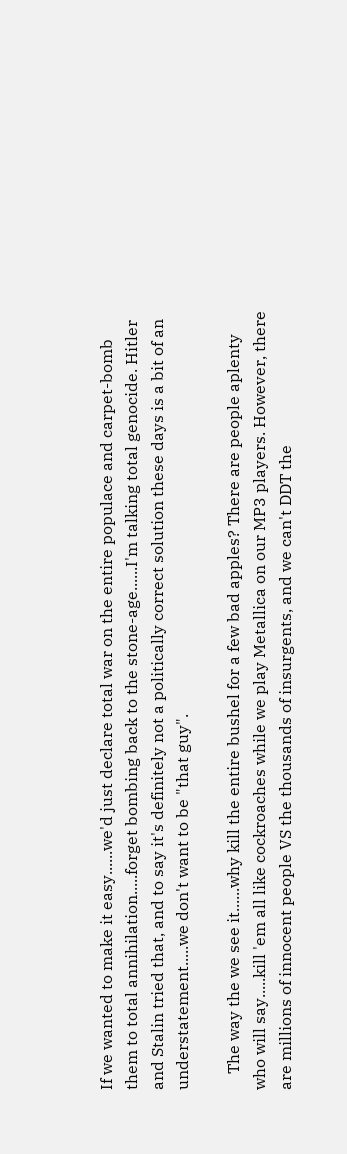If we wanted to make it easy......we'd just declare total war on the entire populace and carpet-bomb them to total annihilation.....forget bombing back to the stone-age......I'm talking total genocide. Hitler and Stalin tried that, and to say it's definitely not a politically correct solution these days is a bit of an understatement.....we don't want to be "that guy".

    The way the we see it......why kill the entire bushel for a few bad apples? There are people aplenty who will say.....kill 'em all like cockroaches while we play Metallica on our MP3 players. However, there are millions of innocent people VS the thousands of insurgents, and we can't DDT the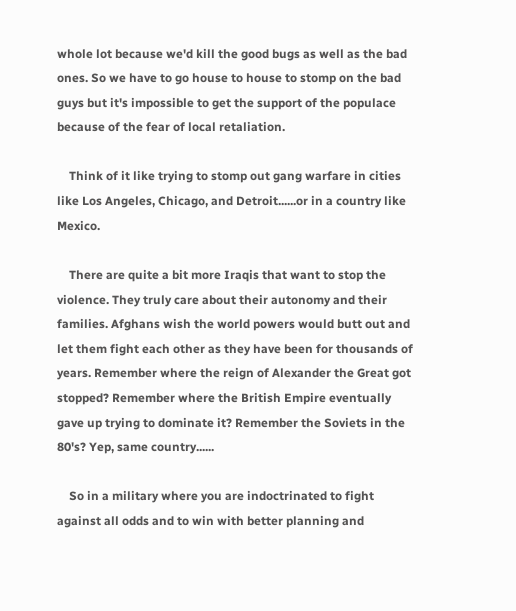whole lot because we'd kill the good bugs as well as the bad ones. So we have to go house to house to stomp on the bad guys but it's impossible to get the support of the populace because of the fear of local retaliation.

    Think of it like trying to stomp out gang warfare in cities like Los Angeles, Chicago, and Detroit......or in a country like Mexico.

    There are quite a bit more Iraqis that want to stop the violence. They truly care about their autonomy and their families. Afghans wish the world powers would butt out and let them fight each other as they have been for thousands of years. Remember where the reign of Alexander the Great got stopped? Remember where the British Empire eventually gave up trying to dominate it? Remember the Soviets in the 80's? Yep, same country......

    So in a military where you are indoctrinated to fight against all odds and to win with better planning and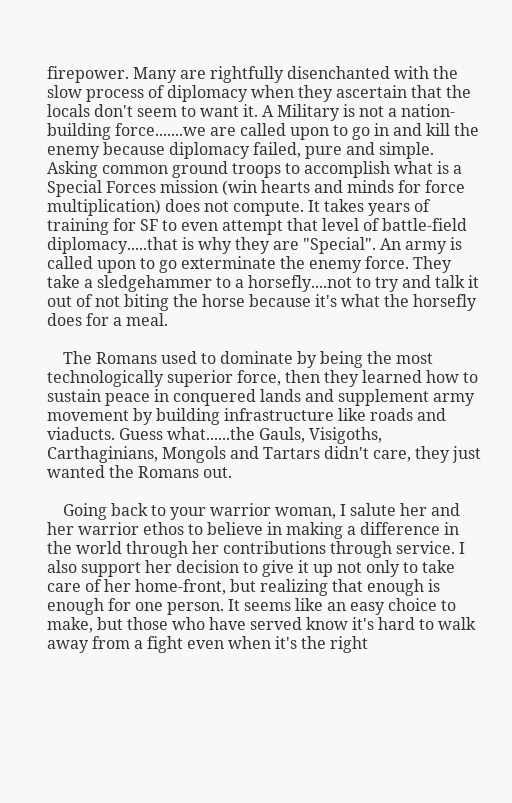firepower. Many are rightfully disenchanted with the slow process of diplomacy when they ascertain that the locals don't seem to want it. A Military is not a nation-building force.......we are called upon to go in and kill the enemy because diplomacy failed, pure and simple. Asking common ground troops to accomplish what is a Special Forces mission (win hearts and minds for force multiplication) does not compute. It takes years of training for SF to even attempt that level of battle-field diplomacy.....that is why they are "Special". An army is called upon to go exterminate the enemy force. They take a sledgehammer to a horsefly....not to try and talk it out of not biting the horse because it's what the horsefly does for a meal.

    The Romans used to dominate by being the most technologically superior force, then they learned how to sustain peace in conquered lands and supplement army movement by building infrastructure like roads and viaducts. Guess what......the Gauls, Visigoths, Carthaginians, Mongols and Tartars didn't care, they just wanted the Romans out.

    Going back to your warrior woman, I salute her and her warrior ethos to believe in making a difference in the world through her contributions through service. I also support her decision to give it up not only to take care of her home-front, but realizing that enough is enough for one person. It seems like an easy choice to make, but those who have served know it's hard to walk away from a fight even when it's the right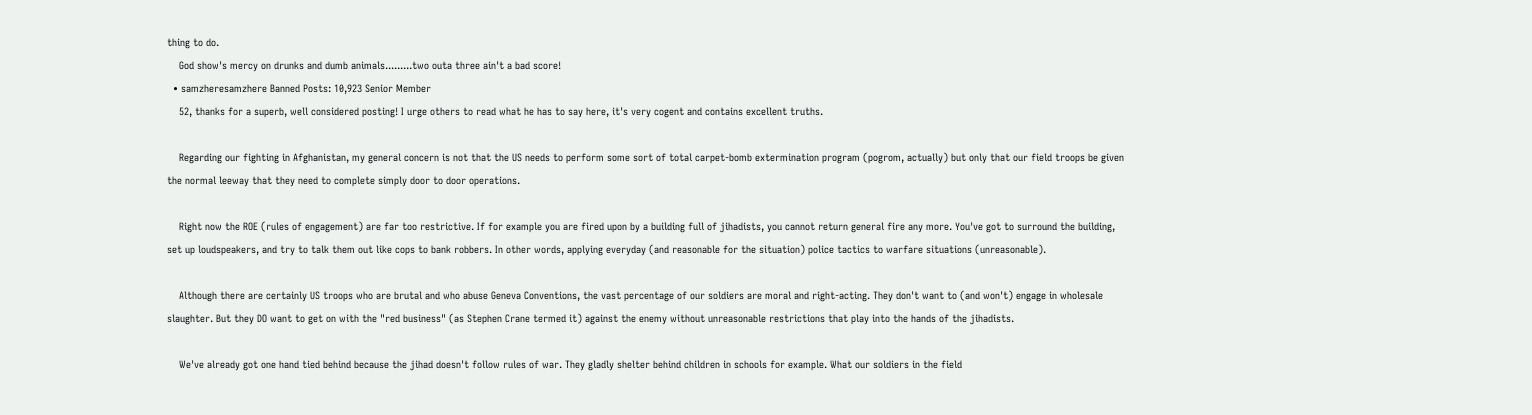thing to do.
    God show's mercy on drunks and dumb animals.........two outa three ain't a bad score!
  • samzheresamzhere Banned Posts: 10,923 Senior Member
    52, thanks for a superb, well considered posting! I urge others to read what he has to say here, it's very cogent and contains excellent truths.

    Regarding our fighting in Afghanistan, my general concern is not that the US needs to perform some sort of total carpet-bomb extermination program (pogrom, actually) but only that our field troops be given the normal leeway that they need to complete simply door to door operations.

    Right now the ROE (rules of engagement) are far too restrictive. If for example you are fired upon by a building full of jihadists, you cannot return general fire any more. You've got to surround the building, set up loudspeakers, and try to talk them out like cops to bank robbers. In other words, applying everyday (and reasonable for the situation) police tactics to warfare situations (unreasonable).

    Although there are certainly US troops who are brutal and who abuse Geneva Conventions, the vast percentage of our soldiers are moral and right-acting. They don't want to (and won't) engage in wholesale slaughter. But they DO want to get on with the "red business" (as Stephen Crane termed it) against the enemy without unreasonable restrictions that play into the hands of the jihadists.

    We've already got one hand tied behind because the jihad doesn't follow rules of war. They gladly shelter behind children in schools for example. What our soldiers in the field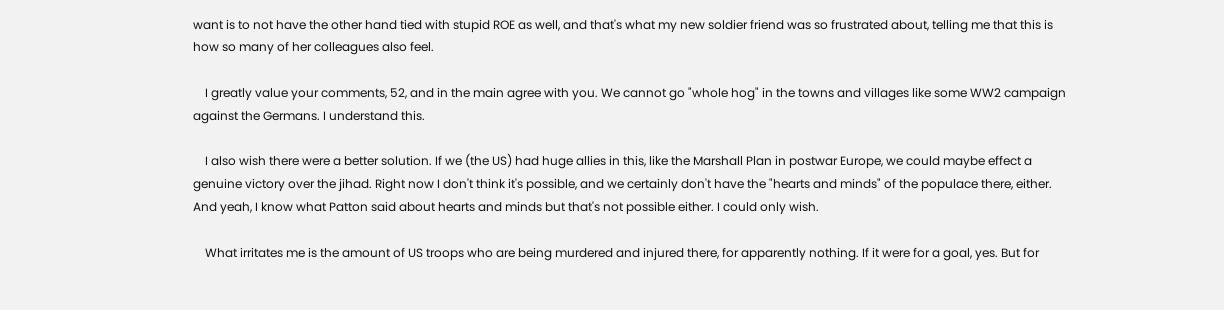want is to not have the other hand tied with stupid ROE as well, and that's what my new soldier friend was so frustrated about, telling me that this is how so many of her colleagues also feel.

    I greatly value your comments, 52, and in the main agree with you. We cannot go "whole hog" in the towns and villages like some WW2 campaign against the Germans. I understand this.

    I also wish there were a better solution. If we (the US) had huge allies in this, like the Marshall Plan in postwar Europe, we could maybe effect a genuine victory over the jihad. Right now I don't think it's possible, and we certainly don't have the "hearts and minds" of the populace there, either. And yeah, I know what Patton said about hearts and minds but that's not possible either. I could only wish.

    What irritates me is the amount of US troops who are being murdered and injured there, for apparently nothing. If it were for a goal, yes. But for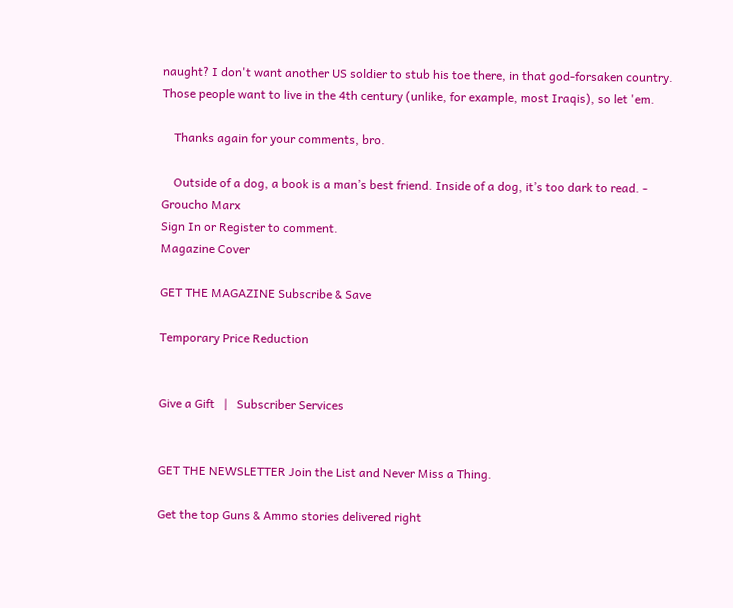naught? I don't want another US soldier to stub his toe there, in that god-forsaken country. Those people want to live in the 4th century (unlike, for example, most Iraqis), so let 'em.

    Thanks again for your comments, bro.

    Outside of a dog, a book is a man’s best friend. Inside of a dog, it’s too dark to read. - Groucho Marx
Sign In or Register to comment.
Magazine Cover

GET THE MAGAZINE Subscribe & Save

Temporary Price Reduction


Give a Gift   |   Subscriber Services


GET THE NEWSLETTER Join the List and Never Miss a Thing.

Get the top Guns & Ammo stories delivered right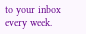to your inbox every week.